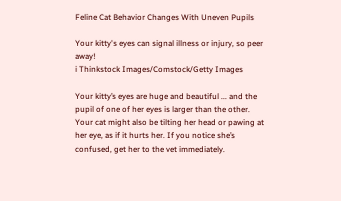Feline Cat Behavior Changes With Uneven Pupils

Your kitty's eyes can signal illness or injury, so peer away!
i Thinkstock Images/Comstock/Getty Images

Your kitty’s eyes are huge and beautiful ... and the pupil of one of her eyes is larger than the other. Your cat might also be tilting her head or pawing at her eye, as if it hurts her. If you notice she’s confused, get her to the vet immediately.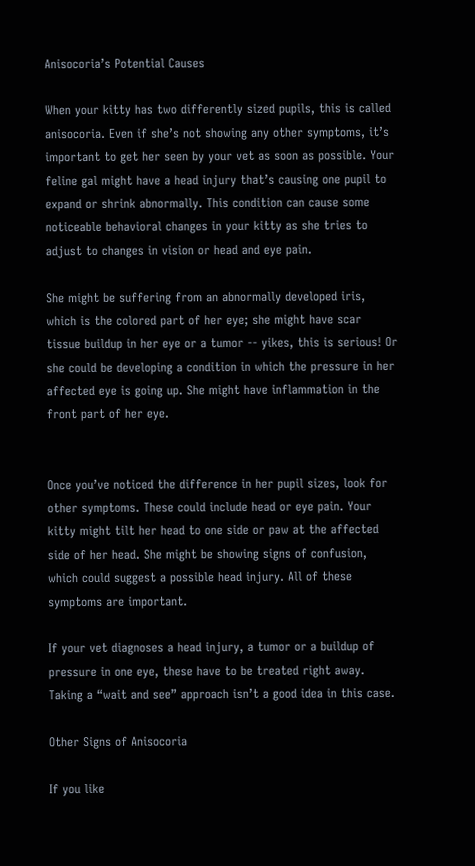Anisocoria’s Potential Causes

When your kitty has two differently sized pupils, this is called anisocoria. Even if she’s not showing any other symptoms, it’s important to get her seen by your vet as soon as possible. Your feline gal might have a head injury that’s causing one pupil to expand or shrink abnormally. This condition can cause some noticeable behavioral changes in your kitty as she tries to adjust to changes in vision or head and eye pain.

She might be suffering from an abnormally developed iris, which is the colored part of her eye; she might have scar tissue buildup in her eye or a tumor -- yikes, this is serious! Or she could be developing a condition in which the pressure in her affected eye is going up. She might have inflammation in the front part of her eye.


Once you’ve noticed the difference in her pupil sizes, look for other symptoms. These could include head or eye pain. Your kitty might tilt her head to one side or paw at the affected side of her head. She might be showing signs of confusion, which could suggest a possible head injury. All of these symptoms are important.

If your vet diagnoses a head injury, a tumor or a buildup of pressure in one eye, these have to be treated right away. Taking a “wait and see” approach isn’t a good idea in this case.

Other Signs of Anisocoria

If you like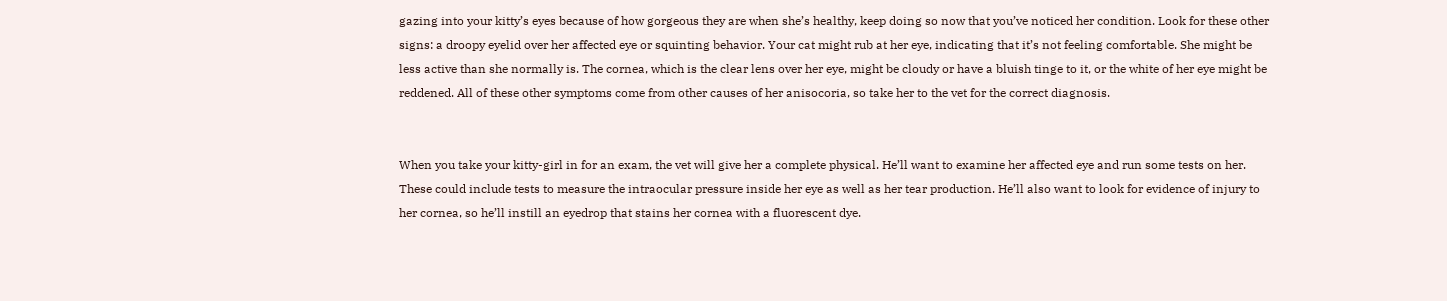gazing into your kitty’s eyes because of how gorgeous they are when she’s healthy, keep doing so now that you’ve noticed her condition. Look for these other signs: a droopy eyelid over her affected eye or squinting behavior. Your cat might rub at her eye, indicating that it’s not feeling comfortable. She might be less active than she normally is. The cornea, which is the clear lens over her eye, might be cloudy or have a bluish tinge to it, or the white of her eye might be reddened. All of these other symptoms come from other causes of her anisocoria, so take her to the vet for the correct diagnosis.


When you take your kitty-girl in for an exam, the vet will give her a complete physical. He’ll want to examine her affected eye and run some tests on her. These could include tests to measure the intraocular pressure inside her eye as well as her tear production. He’ll also want to look for evidence of injury to her cornea, so he’ll instill an eyedrop that stains her cornea with a fluorescent dye.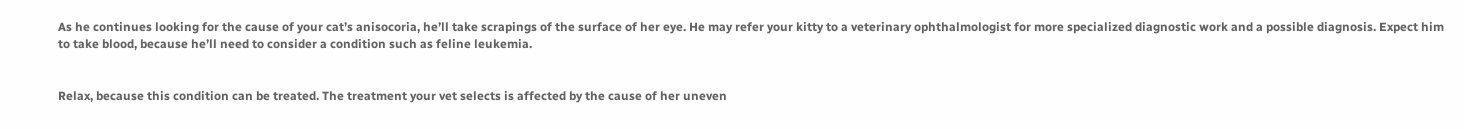As he continues looking for the cause of your cat’s anisocoria, he’ll take scrapings of the surface of her eye. He may refer your kitty to a veterinary ophthalmologist for more specialized diagnostic work and a possible diagnosis. Expect him to take blood, because he’ll need to consider a condition such as feline leukemia.


Relax, because this condition can be treated. The treatment your vet selects is affected by the cause of her uneven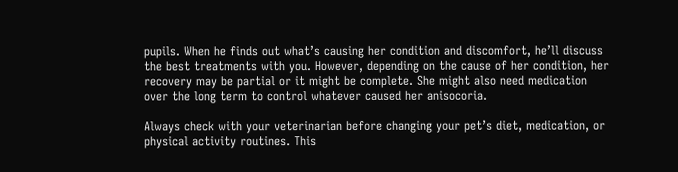pupils. When he finds out what’s causing her condition and discomfort, he’ll discuss the best treatments with you. However, depending on the cause of her condition, her recovery may be partial or it might be complete. She might also need medication over the long term to control whatever caused her anisocoria.

Always check with your veterinarian before changing your pet’s diet, medication, or physical activity routines. This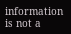information is not a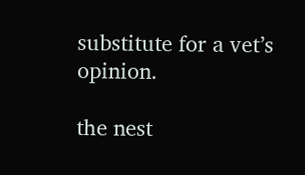substitute for a vet’s opinion.

the nest